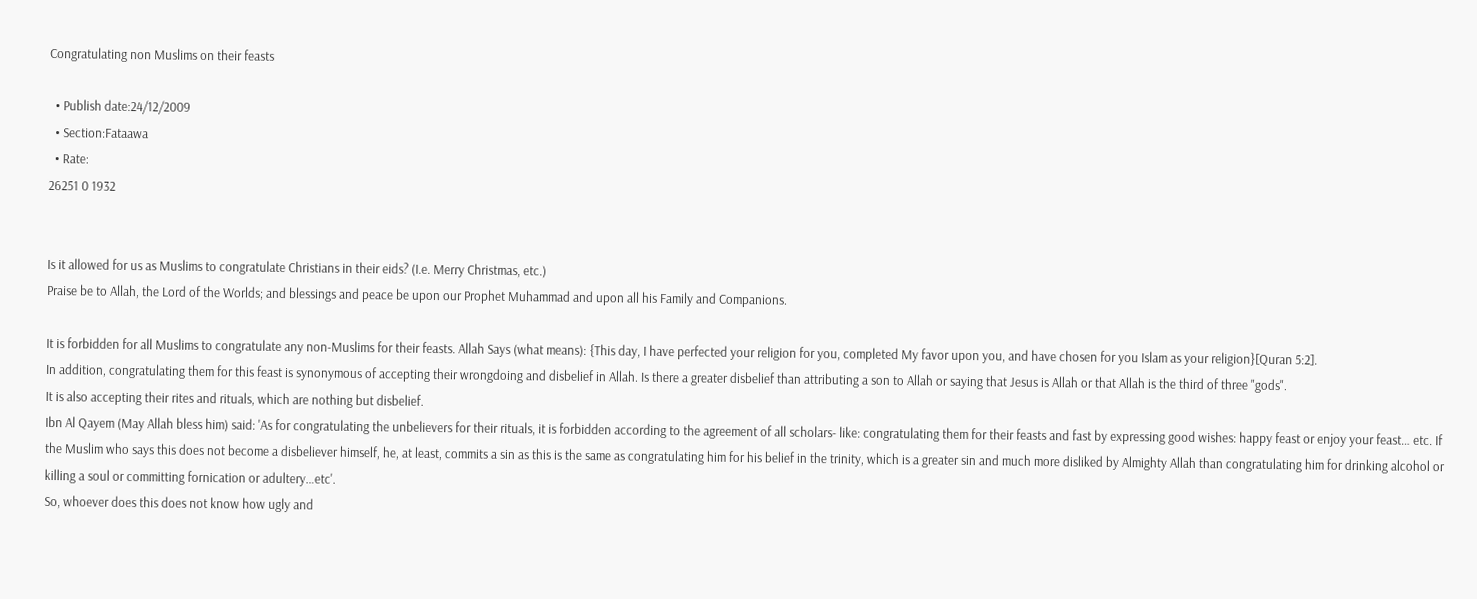Congratulating non Muslims on their feasts

  • Publish date:24/12/2009
  • Section:Fataawa
  • Rate:
26251 0 1932


Is it allowed for us as Muslims to congratulate Christians in their eids? (I.e. Merry Christmas, etc.)
Praise be to Allah, the Lord of the Worlds; and blessings and peace be upon our Prophet Muhammad and upon all his Family and Companions.

It is forbidden for all Muslims to congratulate any non-Muslims for their feasts. Allah Says (what means): {This day, I have perfected your religion for you, completed My favor upon you, and have chosen for you Islam as your religion}[Quran 5:2].
In addition, congratulating them for this feast is synonymous of accepting their wrongdoing and disbelief in Allah. Is there a greater disbelief than attributing a son to Allah or saying that Jesus is Allah or that Allah is the third of three "gods".
It is also accepting their rites and rituals, which are nothing but disbelief.
Ibn Al Qayem (May Allah bless him) said: 'As for congratulating the unbelievers for their rituals, it is forbidden according to the agreement of all scholars- like: congratulating them for their feasts and fast by expressing good wishes: happy feast or enjoy your feast… etc. If the Muslim who says this does not become a disbeliever himself, he, at least, commits a sin as this is the same as congratulating him for his belief in the trinity, which is a greater sin and much more disliked by Almighty Allah than congratulating him for drinking alcohol or killing a soul or committing fornication or adultery…etc'.
So, whoever does this does not know how ugly and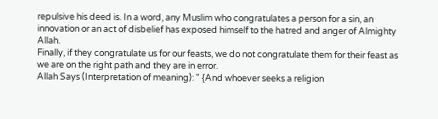repulsive his deed is. In a word, any Muslim who congratulates a person for a sin, an innovation or an act of disbelief has exposed himself to the hatred and anger of Almighty Allah.
Finally, if they congratulate us for our feasts, we do not congratulate them for their feast as we are on the right path and they are in error.
Allah Says (Interpretation of meaning): " {And whoever seeks a religion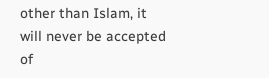other than Islam, it will never be accepted of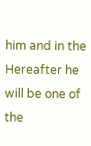him and in the Hereafter he will be one of the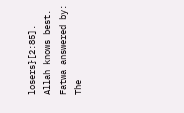losers}[2:85].
Allah knows best.
Fatwa answered by: The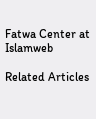Fatwa Center at Islamweb

Related Articles